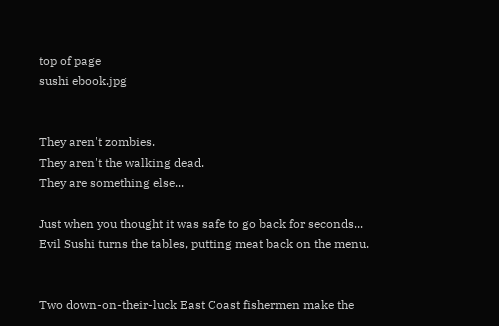top of page
sushi ebook.jpg


They aren't zombies.
They aren't the walking dead.
They are something else...

Just when you thought it was safe to go back for seconds...
Evil Sushi turns the tables, putting meat back on the menu.


Two down-on-their-luck East Coast fishermen make the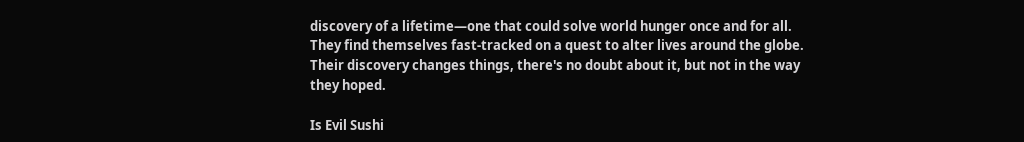discovery of a lifetime—one that could solve world hunger once and for all. They find themselves fast-tracked on a quest to alter lives around the globe. Their discovery changes things, there's no doubt about it, but not in the way they hoped.

Is Evil Sushi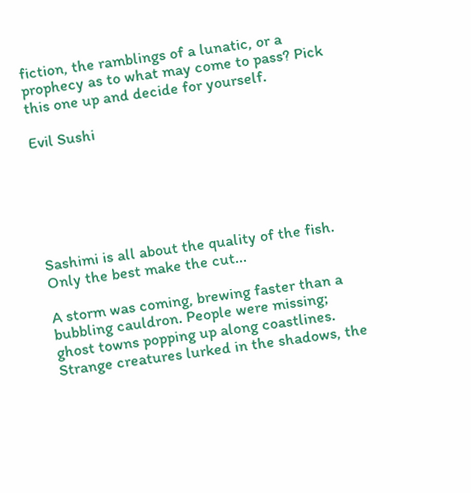fiction, the ramblings of a lunatic, or a prophecy as to what may come to pass? Pick this one up and decide for yourself.

Evil Sushi






Sashimi is all about the quality of the fish. Only the best make the cut...

A storm was coming, brewing faster than a bubbling cauldron. People were missing; ghost towns popping up along coastlines. Strange creatures lurked in the shadows, the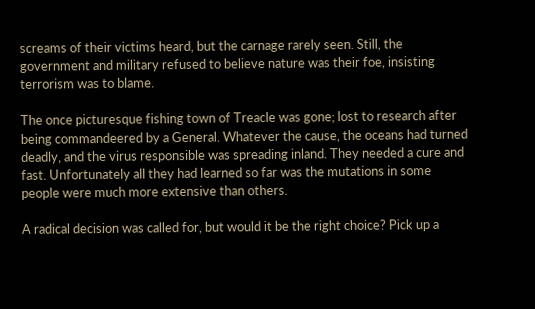screams of their victims heard, but the carnage rarely seen. Still, the government and military refused to believe nature was their foe, insisting terrorism was to blame.

The once picturesque fishing town of Treacle was gone; lost to research after being commandeered by a General. Whatever the cause, the oceans had turned deadly, and the virus responsible was spreading inland. They needed a cure and fast. Unfortunately all they had learned so far was the mutations in some people were much more extensive than others.

A radical decision was called for, but would it be the right choice? Pick up a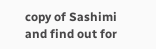copy of Sashimi and find out for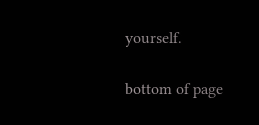yourself.

bottom of page